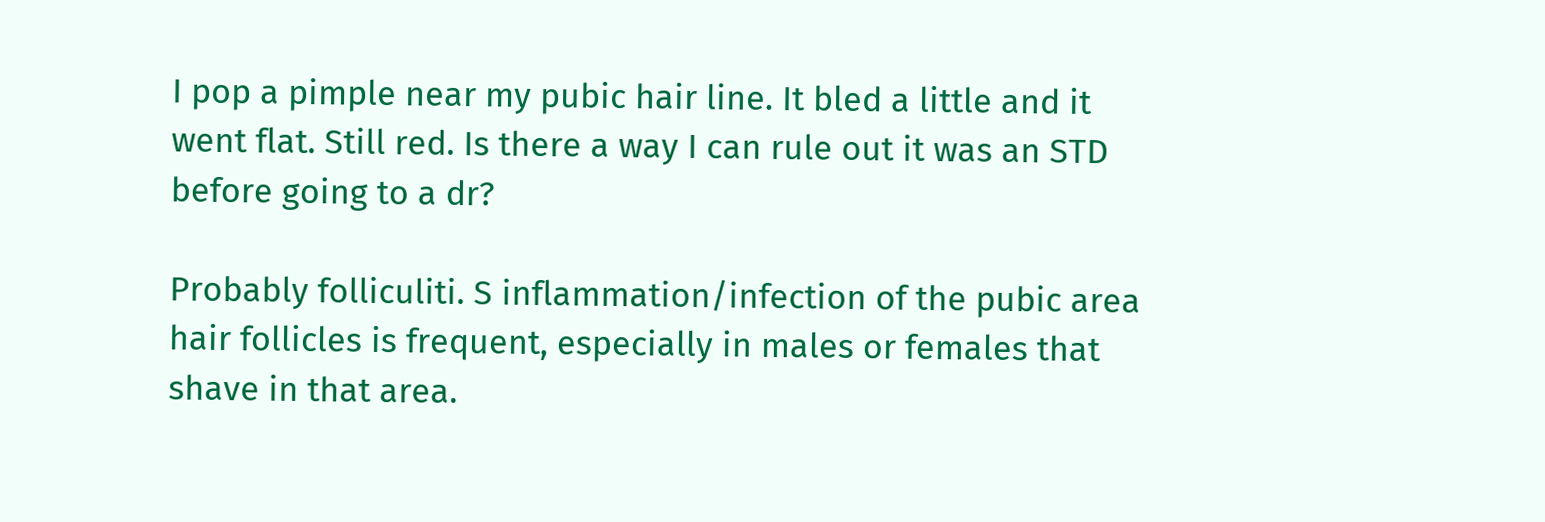I pop a pimple near my pubic hair line. It bled a little and it went flat. Still red. Is there a way I can rule out it was an STD before going to a dr?

Probably folliculiti. S inflammation/infection of the pubic area hair follicles is frequent, especially in males or females that shave in that area.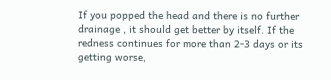If you popped the head and there is no further drainage , it should get better by itself. If the redness continues for more than 2-3 days or its getting worse,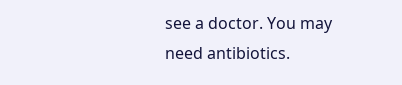see a doctor. You may need antibiotics.